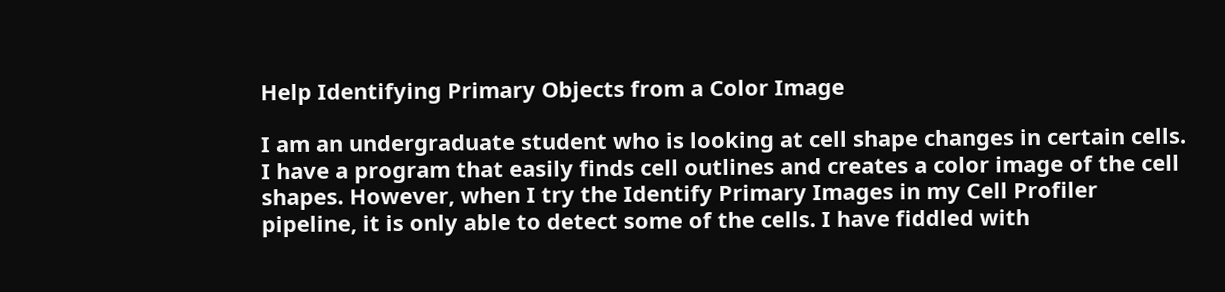Help Identifying Primary Objects from a Color Image

I am an undergraduate student who is looking at cell shape changes in certain cells. I have a program that easily finds cell outlines and creates a color image of the cell shapes. However, when I try the Identify Primary Images in my Cell Profiler pipeline, it is only able to detect some of the cells. I have fiddled with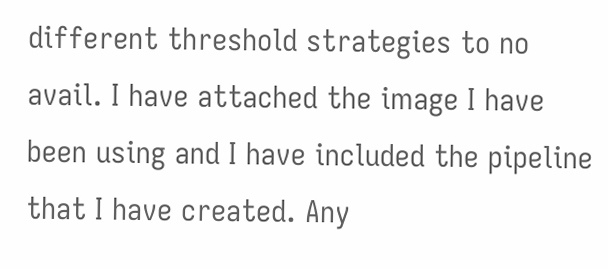different threshold strategies to no avail. I have attached the image I have been using and I have included the pipeline that I have created. Any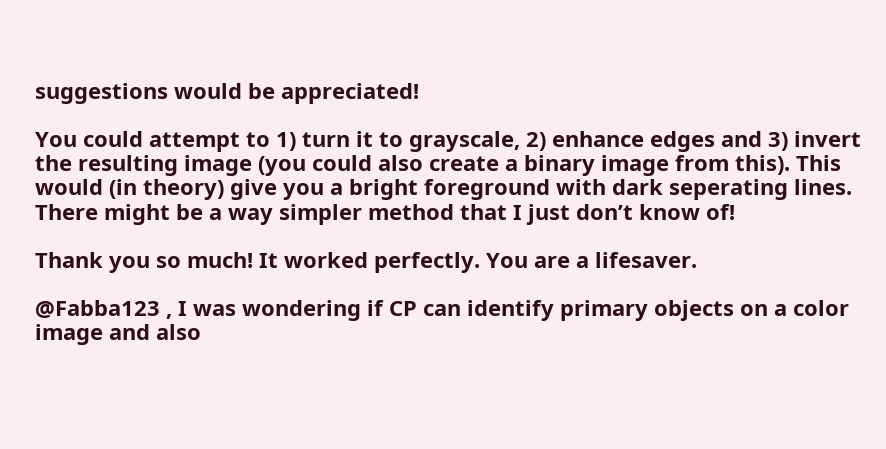suggestions would be appreciated!

You could attempt to 1) turn it to grayscale, 2) enhance edges and 3) invert the resulting image (you could also create a binary image from this). This would (in theory) give you a bright foreground with dark seperating lines.
There might be a way simpler method that I just don’t know of!

Thank you so much! It worked perfectly. You are a lifesaver.

@Fabba123 , I was wondering if CP can identify primary objects on a color image and also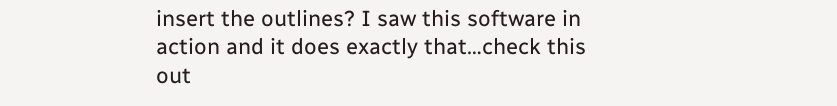insert the outlines? I saw this software in action and it does exactly that…check this out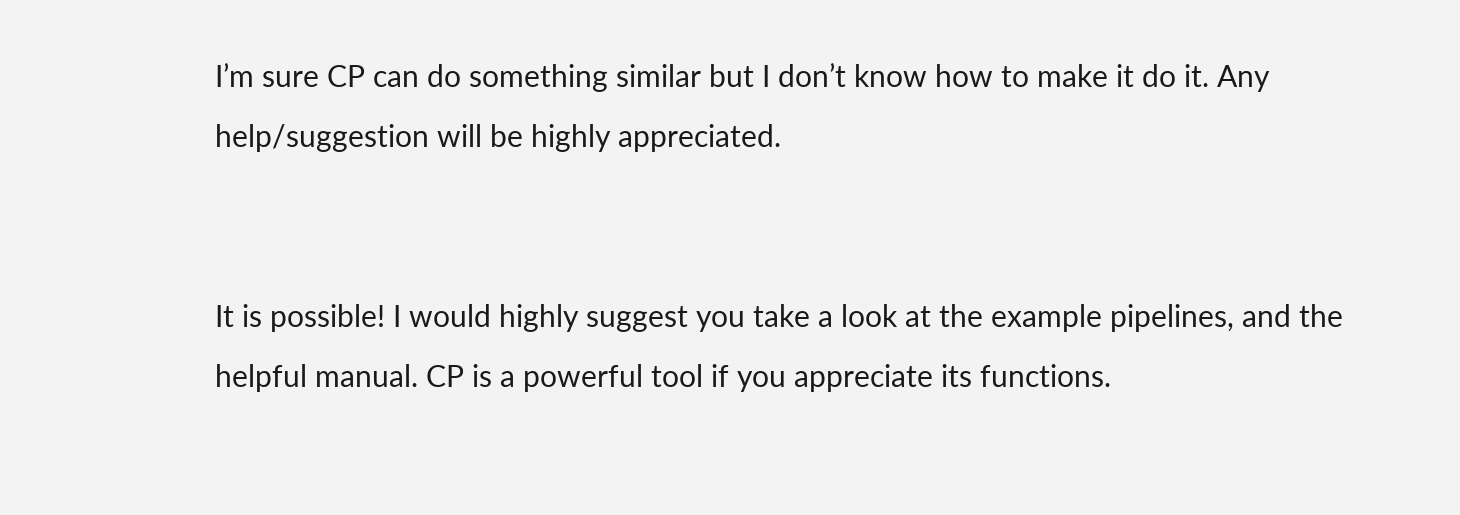I’m sure CP can do something similar but I don’t know how to make it do it. Any help/suggestion will be highly appreciated.


It is possible! I would highly suggest you take a look at the example pipelines, and the helpful manual. CP is a powerful tool if you appreciate its functions.